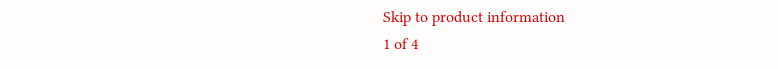Skip to product information
1 of 4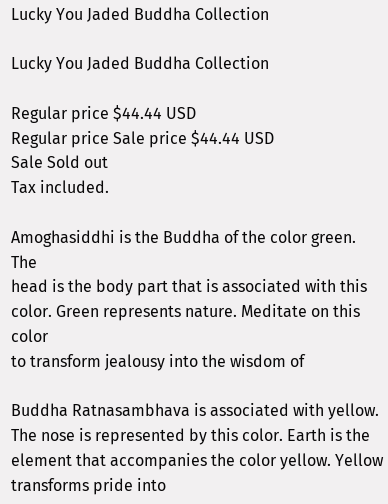Lucky You Jaded Buddha Collection

Lucky You Jaded Buddha Collection

Regular price $44.44 USD
Regular price Sale price $44.44 USD
Sale Sold out
Tax included.

Amoghasiddhi is the Buddha of the color green. The
head is the body part that is associated with this
color. Green represents nature. Meditate on this color
to transform jealousy into the wisdom of

Buddha Ratnasambhava is associated with yellow. The nose is represented by this color. Earth is the element that accompanies the color yellow. Yellow transforms pride into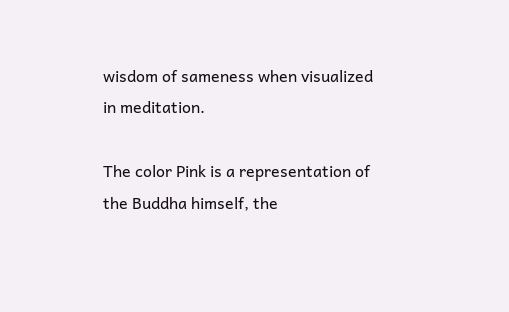wisdom of sameness when visualized in meditation.

The color Pink is a representation of the Buddha himself, the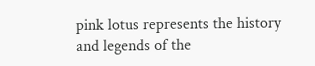pink lotus represents the history and legends of the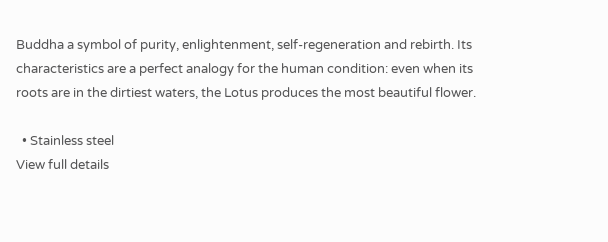Buddha a symbol of purity, enlightenment, self-regeneration and rebirth. Its characteristics are a perfect analogy for the human condition: even when its roots are in the dirtiest waters, the Lotus produces the most beautiful flower.

  • Stainless steel
View full details